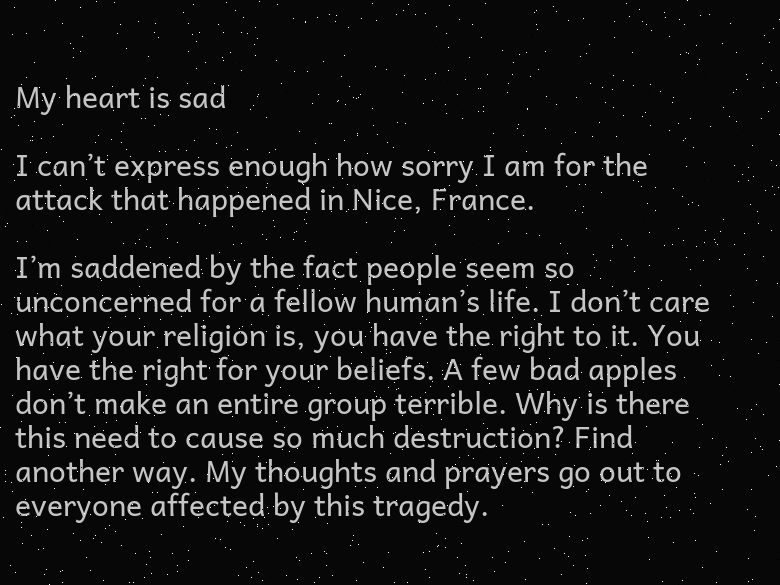My heart is sad

I can’t express enough how sorry I am for the attack that happened in Nice, France.

I’m saddened by the fact people seem so unconcerned for a fellow human’s life. I don’t care what your religion is, you have the right to it. You have the right for your beliefs. A few bad apples don’t make an entire group terrible. Why is there this need to cause so much destruction? Find another way. My thoughts and prayers go out to everyone affected by this tragedy.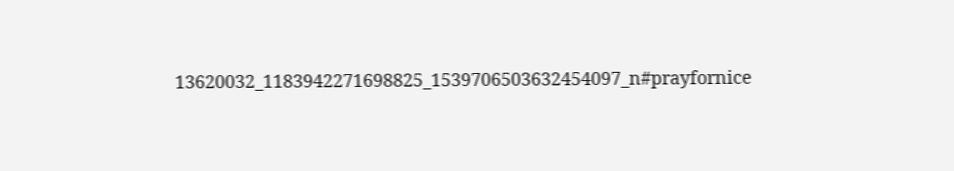13620032_1183942271698825_1539706503632454097_n#prayfornice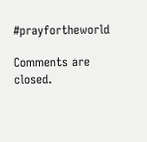#prayfortheworld

Comments are closed.